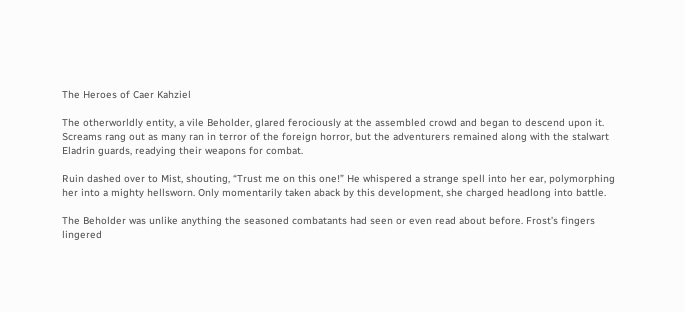The Heroes of Caer Kahziel

The otherworldly entity, a vile Beholder, glared ferociously at the assembled crowd and began to descend upon it. Screams rang out as many ran in terror of the foreign horror, but the adventurers remained along with the stalwart Eladrin guards, readying their weapons for combat.

Ruin dashed over to Mist, shouting, “Trust me on this one!” He whispered a strange spell into her ear, polymorphing her into a mighty hellsworn. Only momentarily taken aback by this development, she charged headlong into battle.

The Beholder was unlike anything the seasoned combatants had seen or even read about before. Frost’s fingers lingered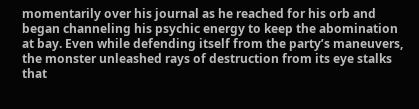momentarily over his journal as he reached for his orb and began channeling his psychic energy to keep the abomination at bay. Even while defending itself from the party’s maneuvers, the monster unleashed rays of destruction from its eye stalks that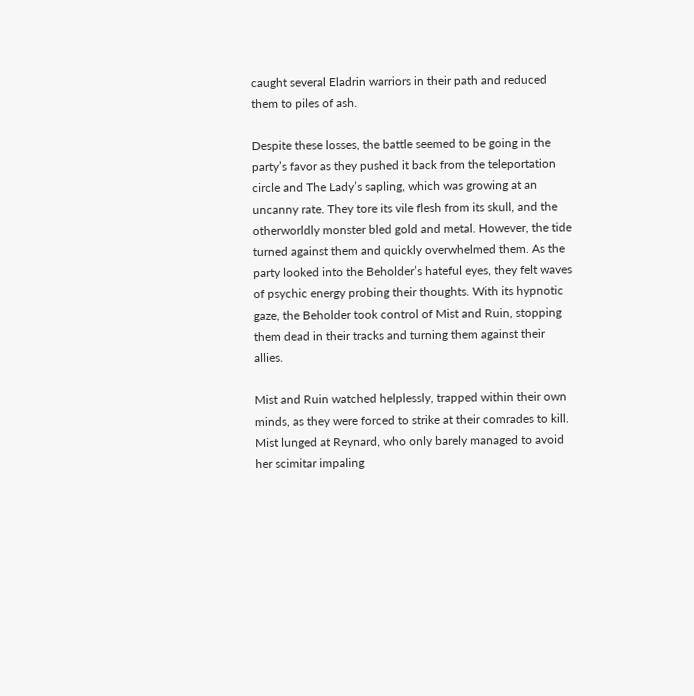caught several Eladrin warriors in their path and reduced them to piles of ash.

Despite these losses, the battle seemed to be going in the party’s favor as they pushed it back from the teleportation circle and The Lady’s sapling, which was growing at an uncanny rate. They tore its vile flesh from its skull, and the otherworldly monster bled gold and metal. However, the tide turned against them and quickly overwhelmed them. As the party looked into the Beholder’s hateful eyes, they felt waves of psychic energy probing their thoughts. With its hypnotic gaze, the Beholder took control of Mist and Ruin, stopping them dead in their tracks and turning them against their allies.

Mist and Ruin watched helplessly, trapped within their own minds, as they were forced to strike at their comrades to kill. Mist lunged at Reynard, who only barely managed to avoid her scimitar impaling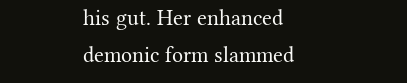his gut. Her enhanced demonic form slammed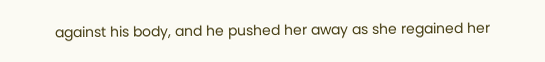against his body, and he pushed her away as she regained her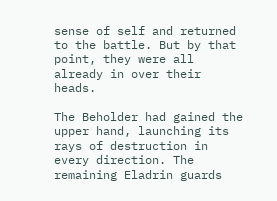sense of self and returned to the battle. But by that point, they were all already in over their heads.

The Beholder had gained the upper hand, launching its rays of destruction in every direction. The remaining Eladrin guards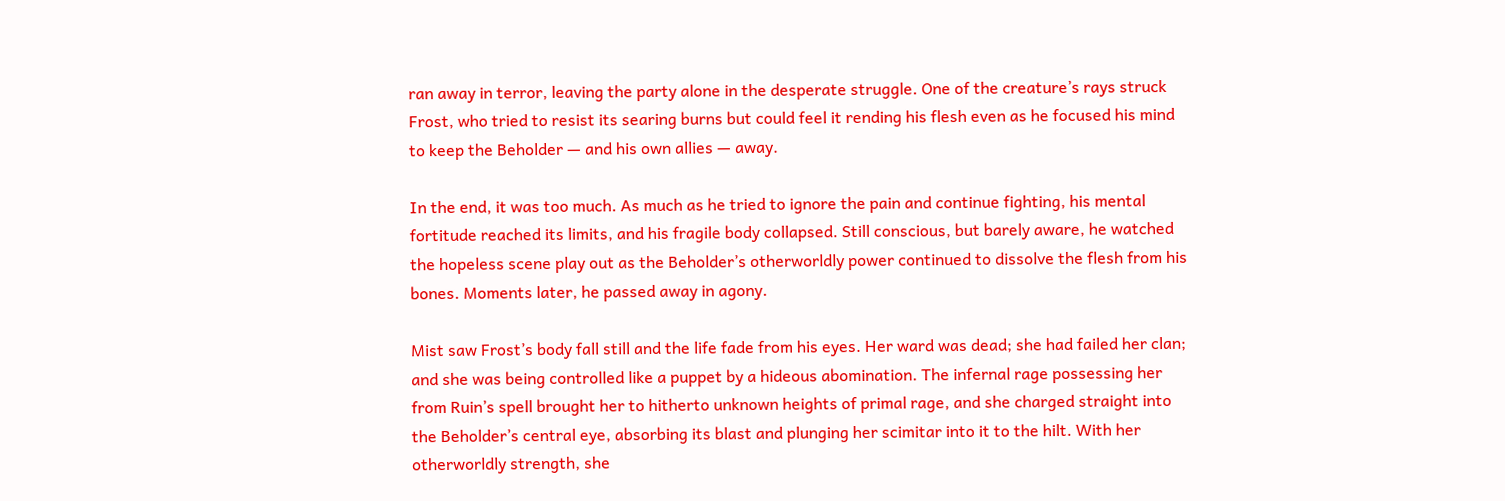ran away in terror, leaving the party alone in the desperate struggle. One of the creature’s rays struck Frost, who tried to resist its searing burns but could feel it rending his flesh even as he focused his mind to keep the Beholder — and his own allies — away.

In the end, it was too much. As much as he tried to ignore the pain and continue fighting, his mental fortitude reached its limits, and his fragile body collapsed. Still conscious, but barely aware, he watched the hopeless scene play out as the Beholder’s otherworldly power continued to dissolve the flesh from his bones. Moments later, he passed away in agony.

Mist saw Frost’s body fall still and the life fade from his eyes. Her ward was dead; she had failed her clan; and she was being controlled like a puppet by a hideous abomination. The infernal rage possessing her from Ruin’s spell brought her to hitherto unknown heights of primal rage, and she charged straight into the Beholder’s central eye, absorbing its blast and plunging her scimitar into it to the hilt. With her otherworldly strength, she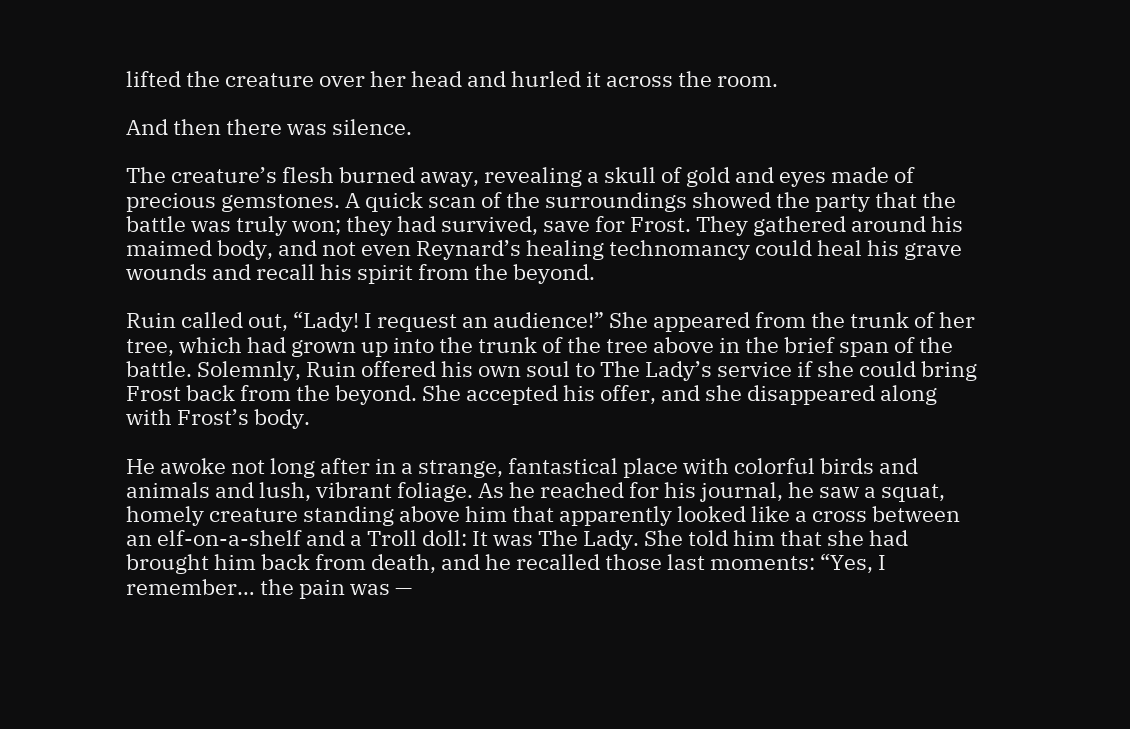lifted the creature over her head and hurled it across the room.

And then there was silence.

The creature’s flesh burned away, revealing a skull of gold and eyes made of precious gemstones. A quick scan of the surroundings showed the party that the battle was truly won; they had survived, save for Frost. They gathered around his maimed body, and not even Reynard’s healing technomancy could heal his grave wounds and recall his spirit from the beyond.

Ruin called out, “Lady! I request an audience!” She appeared from the trunk of her tree, which had grown up into the trunk of the tree above in the brief span of the battle. Solemnly, Ruin offered his own soul to The Lady’s service if she could bring Frost back from the beyond. She accepted his offer, and she disappeared along with Frost’s body.

He awoke not long after in a strange, fantastical place with colorful birds and animals and lush, vibrant foliage. As he reached for his journal, he saw a squat, homely creature standing above him that apparently looked like a cross between an elf-on-a-shelf and a Troll doll: It was The Lady. She told him that she had brought him back from death, and he recalled those last moments: “Yes, I remember… the pain was —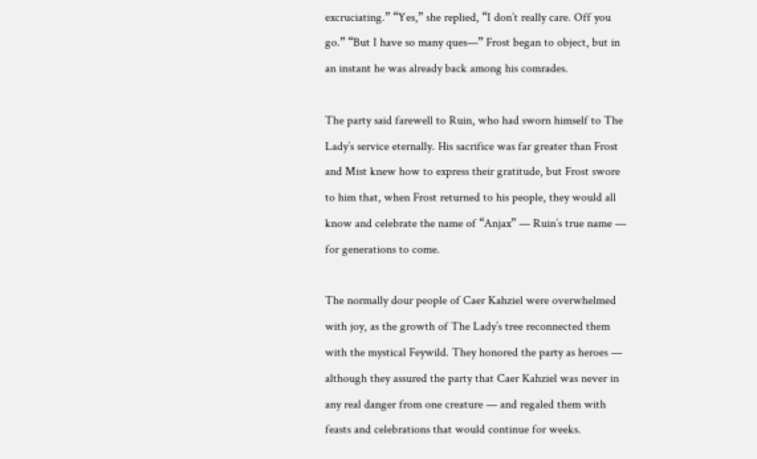excruciating.” “Yes,” she replied, “I don’t really care. Off you go.” “But I have so many ques—” Frost began to object, but in an instant he was already back among his comrades.

The party said farewell to Ruin, who had sworn himself to The Lady’s service eternally. His sacrifice was far greater than Frost and Mist knew how to express their gratitude, but Frost swore to him that, when Frost returned to his people, they would all know and celebrate the name of “Anjax” — Ruin’s true name — for generations to come.

The normally dour people of Caer Kahziel were overwhelmed with joy, as the growth of The Lady’s tree reconnected them with the mystical Feywild. They honored the party as heroes — although they assured the party that Caer Kahziel was never in any real danger from one creature — and regaled them with feasts and celebrations that would continue for weeks.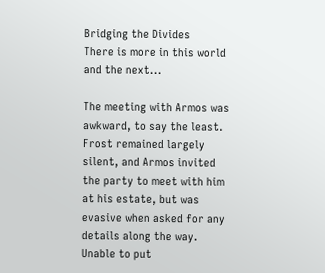Bridging the Divides
There is more in this world and the next...

The meeting with Armos was awkward, to say the least. Frost remained largely silent, and Armos invited the party to meet with him at his estate, but was evasive when asked for any details along the way. Unable to put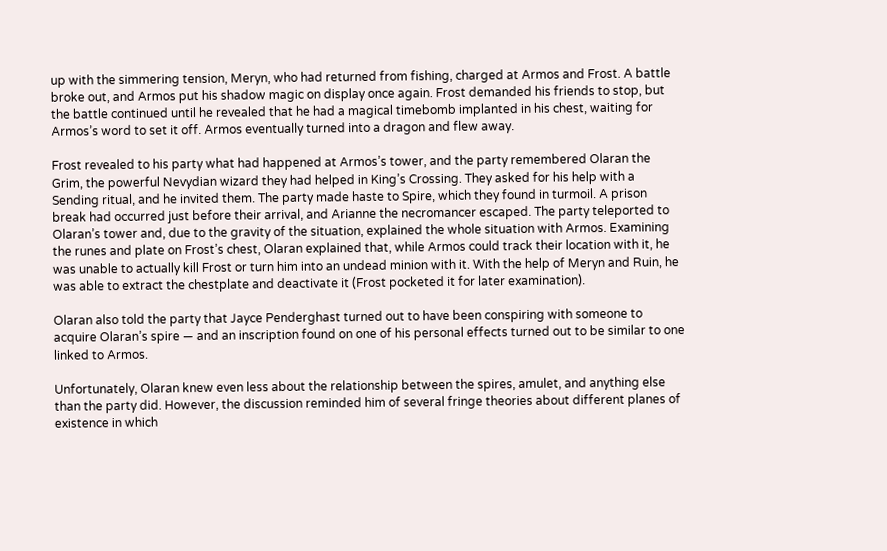up with the simmering tension, Meryn, who had returned from fishing, charged at Armos and Frost. A battle broke out, and Armos put his shadow magic on display once again. Frost demanded his friends to stop, but the battle continued until he revealed that he had a magical timebomb implanted in his chest, waiting for Armos’s word to set it off. Armos eventually turned into a dragon and flew away.

Frost revealed to his party what had happened at Armos’s tower, and the party remembered Olaran the Grim, the powerful Nevydian wizard they had helped in King’s Crossing. They asked for his help with a Sending ritual, and he invited them. The party made haste to Spire, which they found in turmoil. A prison break had occurred just before their arrival, and Arianne the necromancer escaped. The party teleported to Olaran’s tower and, due to the gravity of the situation, explained the whole situation with Armos. Examining the runes and plate on Frost’s chest, Olaran explained that, while Armos could track their location with it, he was unable to actually kill Frost or turn him into an undead minion with it. With the help of Meryn and Ruin, he was able to extract the chestplate and deactivate it (Frost pocketed it for later examination).

Olaran also told the party that Jayce Penderghast turned out to have been conspiring with someone to acquire Olaran’s spire — and an inscription found on one of his personal effects turned out to be similar to one linked to Armos.

Unfortunately, Olaran knew even less about the relationship between the spires, amulet, and anything else than the party did. However, the discussion reminded him of several fringe theories about different planes of existence in which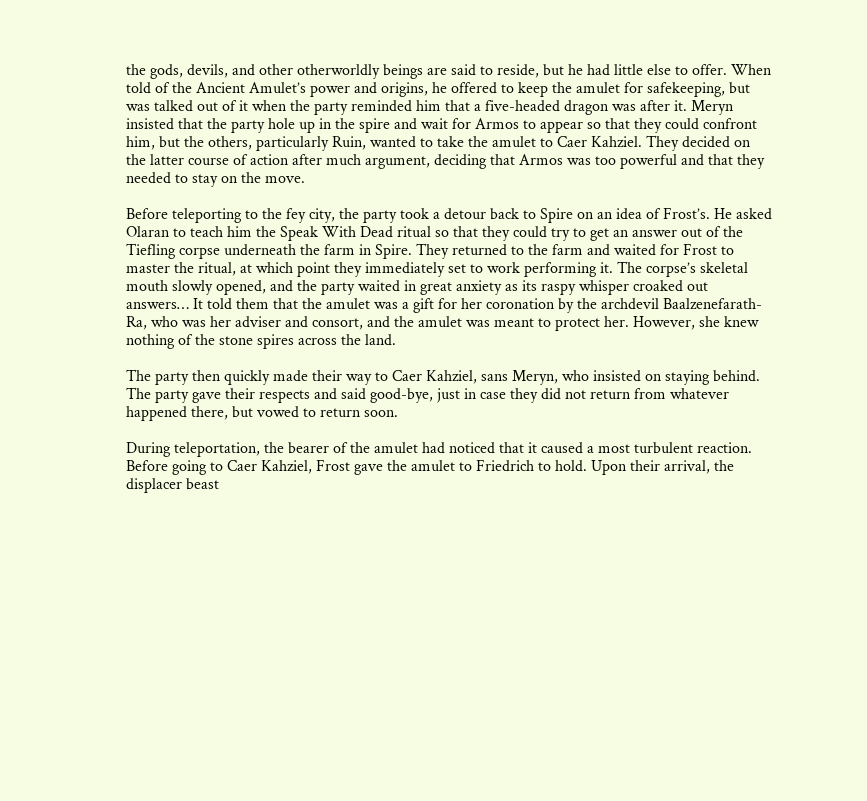the gods, devils, and other otherworldly beings are said to reside, but he had little else to offer. When told of the Ancient Amulet’s power and origins, he offered to keep the amulet for safekeeping, but was talked out of it when the party reminded him that a five-headed dragon was after it. Meryn insisted that the party hole up in the spire and wait for Armos to appear so that they could confront him, but the others, particularly Ruin, wanted to take the amulet to Caer Kahziel. They decided on the latter course of action after much argument, deciding that Armos was too powerful and that they needed to stay on the move.

Before teleporting to the fey city, the party took a detour back to Spire on an idea of Frost’s. He asked Olaran to teach him the Speak With Dead ritual so that they could try to get an answer out of the Tiefling corpse underneath the farm in Spire. They returned to the farm and waited for Frost to master the ritual, at which point they immediately set to work performing it. The corpse’s skeletal mouth slowly opened, and the party waited in great anxiety as its raspy whisper croaked out answers… It told them that the amulet was a gift for her coronation by the archdevil Baalzenefarath-Ra, who was her adviser and consort, and the amulet was meant to protect her. However, she knew nothing of the stone spires across the land.

The party then quickly made their way to Caer Kahziel, sans Meryn, who insisted on staying behind. The party gave their respects and said good-bye, just in case they did not return from whatever happened there, but vowed to return soon.

During teleportation, the bearer of the amulet had noticed that it caused a most turbulent reaction. Before going to Caer Kahziel, Frost gave the amulet to Friedrich to hold. Upon their arrival, the displacer beast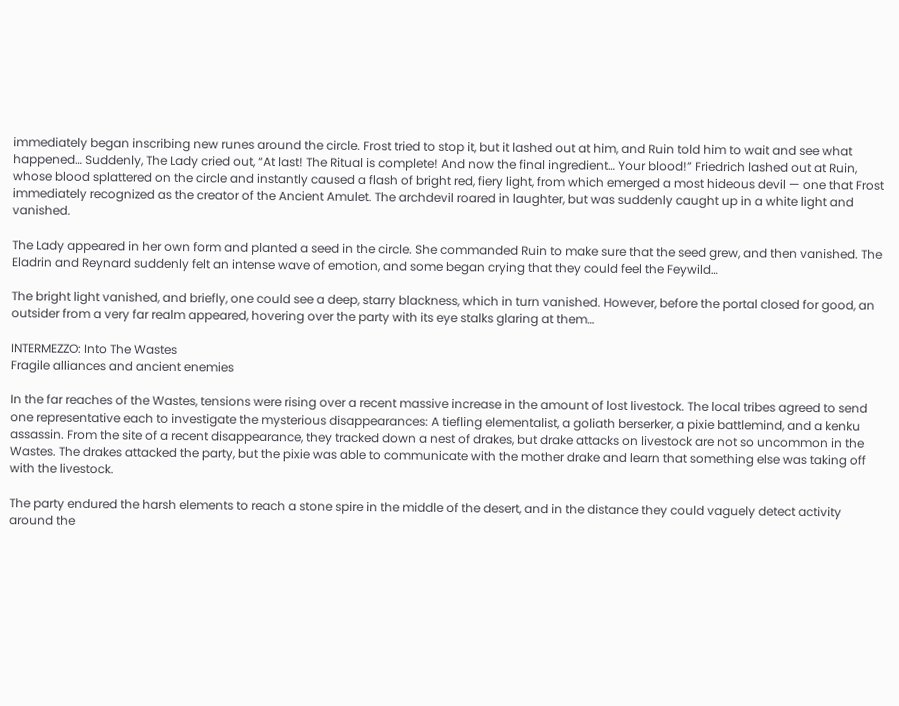immediately began inscribing new runes around the circle. Frost tried to stop it, but it lashed out at him, and Ruin told him to wait and see what happened… Suddenly, The Lady cried out, “At last! The Ritual is complete! And now the final ingredient… Your blood!” Friedrich lashed out at Ruin, whose blood splattered on the circle and instantly caused a flash of bright red, fiery light, from which emerged a most hideous devil — one that Frost immediately recognized as the creator of the Ancient Amulet. The archdevil roared in laughter, but was suddenly caught up in a white light and vanished.

The Lady appeared in her own form and planted a seed in the circle. She commanded Ruin to make sure that the seed grew, and then vanished. The Eladrin and Reynard suddenly felt an intense wave of emotion, and some began crying that they could feel the Feywild…

The bright light vanished, and briefly, one could see a deep, starry blackness, which in turn vanished. However, before the portal closed for good, an outsider from a very far realm appeared, hovering over the party with its eye stalks glaring at them…

INTERMEZZO: Into The Wastes
Fragile alliances and ancient enemies

In the far reaches of the Wastes, tensions were rising over a recent massive increase in the amount of lost livestock. The local tribes agreed to send one representative each to investigate the mysterious disappearances: A tiefling elementalist, a goliath berserker, a pixie battlemind, and a kenku assassin. From the site of a recent disappearance, they tracked down a nest of drakes, but drake attacks on livestock are not so uncommon in the Wastes. The drakes attacked the party, but the pixie was able to communicate with the mother drake and learn that something else was taking off with the livestock.

The party endured the harsh elements to reach a stone spire in the middle of the desert, and in the distance they could vaguely detect activity around the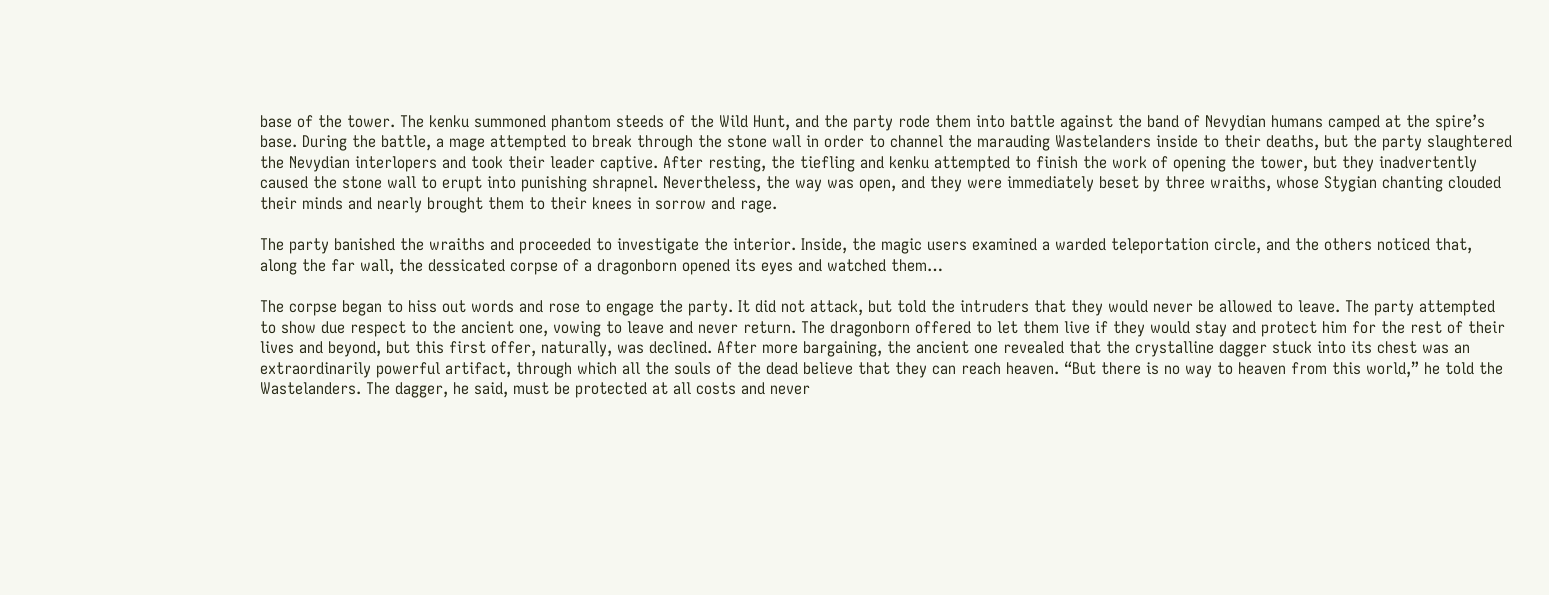base of the tower. The kenku summoned phantom steeds of the Wild Hunt, and the party rode them into battle against the band of Nevydian humans camped at the spire’s base. During the battle, a mage attempted to break through the stone wall in order to channel the marauding Wastelanders inside to their deaths, but the party slaughtered the Nevydian interlopers and took their leader captive. After resting, the tiefling and kenku attempted to finish the work of opening the tower, but they inadvertently caused the stone wall to erupt into punishing shrapnel. Nevertheless, the way was open, and they were immediately beset by three wraiths, whose Stygian chanting clouded their minds and nearly brought them to their knees in sorrow and rage.

The party banished the wraiths and proceeded to investigate the interior. Inside, the magic users examined a warded teleportation circle, and the others noticed that, along the far wall, the dessicated corpse of a dragonborn opened its eyes and watched them…

The corpse began to hiss out words and rose to engage the party. It did not attack, but told the intruders that they would never be allowed to leave. The party attempted to show due respect to the ancient one, vowing to leave and never return. The dragonborn offered to let them live if they would stay and protect him for the rest of their lives and beyond, but this first offer, naturally, was declined. After more bargaining, the ancient one revealed that the crystalline dagger stuck into its chest was an extraordinarily powerful artifact, through which all the souls of the dead believe that they can reach heaven. “But there is no way to heaven from this world,” he told the Wastelanders. The dagger, he said, must be protected at all costs and never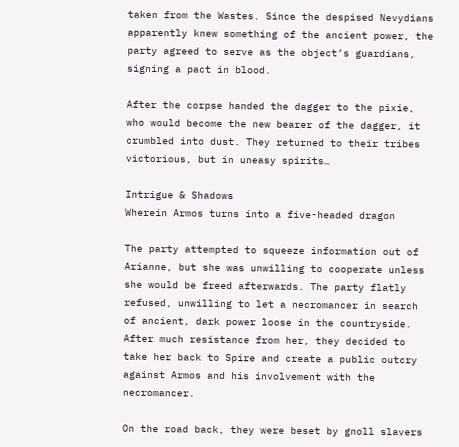taken from the Wastes. Since the despised Nevydians apparently knew something of the ancient power, the party agreed to serve as the object’s guardians, signing a pact in blood.

After the corpse handed the dagger to the pixie, who would become the new bearer of the dagger, it crumbled into dust. They returned to their tribes victorious, but in uneasy spirits…

Intrigue & Shadows
Wherein Armos turns into a five-headed dragon

The party attempted to squeeze information out of Arianne, but she was unwilling to cooperate unless she would be freed afterwards. The party flatly refused, unwilling to let a necromancer in search of ancient, dark power loose in the countryside. After much resistance from her, they decided to take her back to Spire and create a public outcry against Armos and his involvement with the necromancer.

On the road back, they were beset by gnoll slavers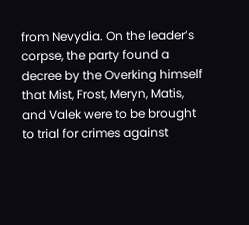from Nevydia. On the leader’s corpse, the party found a decree by the Overking himself that Mist, Frost, Meryn, Matis, and Valek were to be brought to trial for crimes against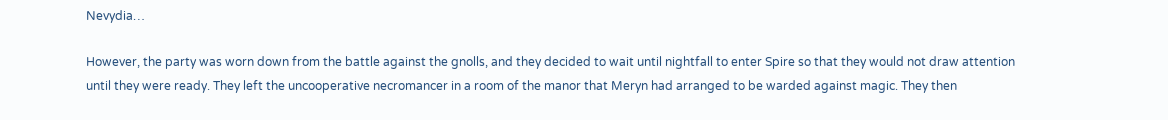Nevydia…

However, the party was worn down from the battle against the gnolls, and they decided to wait until nightfall to enter Spire so that they would not draw attention until they were ready. They left the uncooperative necromancer in a room of the manor that Meryn had arranged to be warded against magic. They then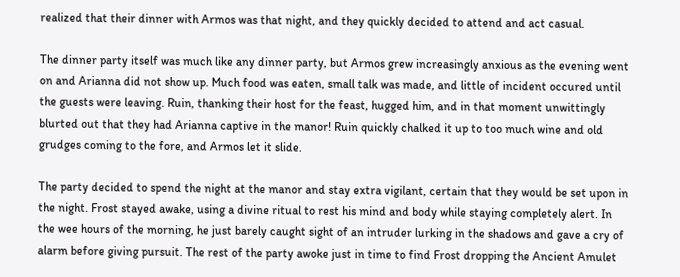realized that their dinner with Armos was that night, and they quickly decided to attend and act casual.

The dinner party itself was much like any dinner party, but Armos grew increasingly anxious as the evening went on and Arianna did not show up. Much food was eaten, small talk was made, and little of incident occured until the guests were leaving. Ruin, thanking their host for the feast, hugged him, and in that moment unwittingly blurted out that they had Arianna captive in the manor! Ruin quickly chalked it up to too much wine and old grudges coming to the fore, and Armos let it slide.

The party decided to spend the night at the manor and stay extra vigilant, certain that they would be set upon in the night. Frost stayed awake, using a divine ritual to rest his mind and body while staying completely alert. In the wee hours of the morning, he just barely caught sight of an intruder lurking in the shadows and gave a cry of alarm before giving pursuit. The rest of the party awoke just in time to find Frost dropping the Ancient Amulet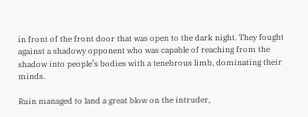in front of the front door that was open to the dark night. They fought against a shadowy opponent who was capable of reaching from the shadow into people’s bodies with a tenebrous limb, dominating their minds.

Ruin managed to land a great blow on the intruder,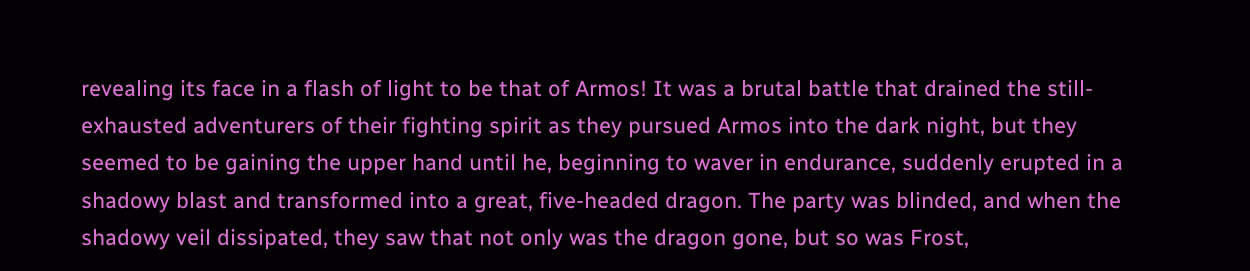revealing its face in a flash of light to be that of Armos! It was a brutal battle that drained the still-exhausted adventurers of their fighting spirit as they pursued Armos into the dark night, but they seemed to be gaining the upper hand until he, beginning to waver in endurance, suddenly erupted in a shadowy blast and transformed into a great, five-headed dragon. The party was blinded, and when the shadowy veil dissipated, they saw that not only was the dragon gone, but so was Frost,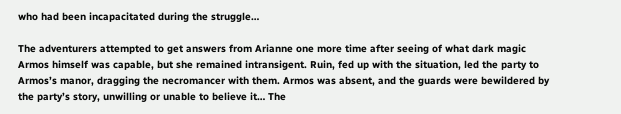who had been incapacitated during the struggle…

The adventurers attempted to get answers from Arianne one more time after seeing of what dark magic Armos himself was capable, but she remained intransigent. Ruin, fed up with the situation, led the party to Armos’s manor, dragging the necromancer with them. Armos was absent, and the guards were bewildered by the party’s story, unwilling or unable to believe it… The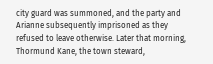city guard was summoned, and the party and Arianne subsequently imprisoned as they refused to leave otherwise. Later that morning, Thormund Kane, the town steward,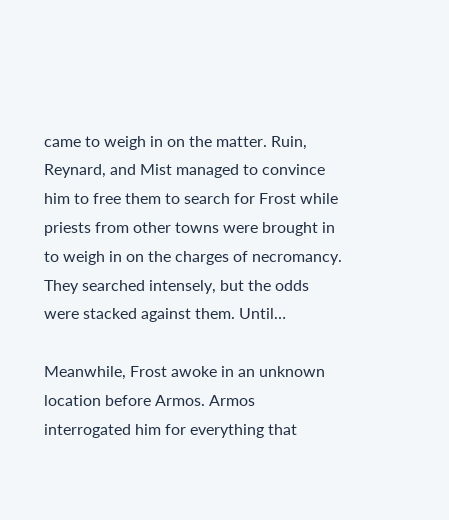came to weigh in on the matter. Ruin, Reynard, and Mist managed to convince him to free them to search for Frost while priests from other towns were brought in to weigh in on the charges of necromancy. They searched intensely, but the odds were stacked against them. Until…

Meanwhile, Frost awoke in an unknown location before Armos. Armos interrogated him for everything that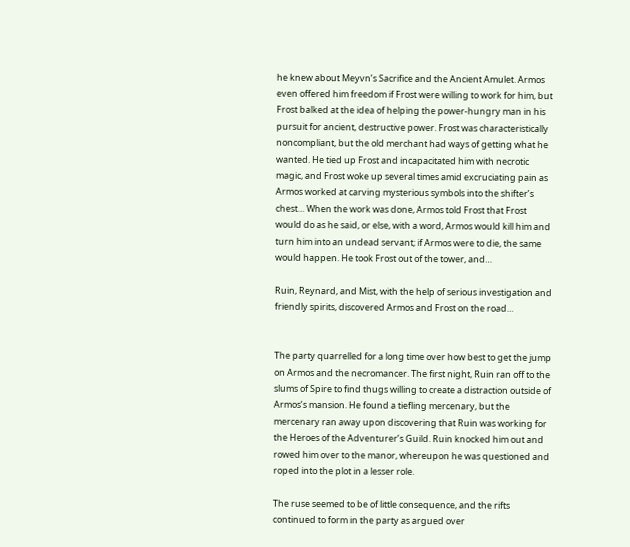he knew about Meyvn’s Sacrifice and the Ancient Amulet. Armos even offered him freedom if Frost were willing to work for him, but Frost balked at the idea of helping the power-hungry man in his pursuit for ancient, destructive power. Frost was characteristically noncompliant, but the old merchant had ways of getting what he wanted. He tied up Frost and incapacitated him with necrotic magic, and Frost woke up several times amid excruciating pain as Armos worked at carving mysterious symbols into the shifter’s chest… When the work was done, Armos told Frost that Frost would do as he said, or else, with a word, Armos would kill him and turn him into an undead servant; if Armos were to die, the same would happen. He took Frost out of the tower, and…

Ruin, Reynard, and Mist, with the help of serious investigation and friendly spirits, discovered Armos and Frost on the road…


The party quarrelled for a long time over how best to get the jump on Armos and the necromancer. The first night, Ruin ran off to the slums of Spire to find thugs willing to create a distraction outside of Armos’s mansion. He found a tiefling mercenary, but the mercenary ran away upon discovering that Ruin was working for the Heroes of the Adventurer’s Guild. Ruin knocked him out and rowed him over to the manor, whereupon he was questioned and roped into the plot in a lesser role.

The ruse seemed to be of little consequence, and the rifts continued to form in the party as argued over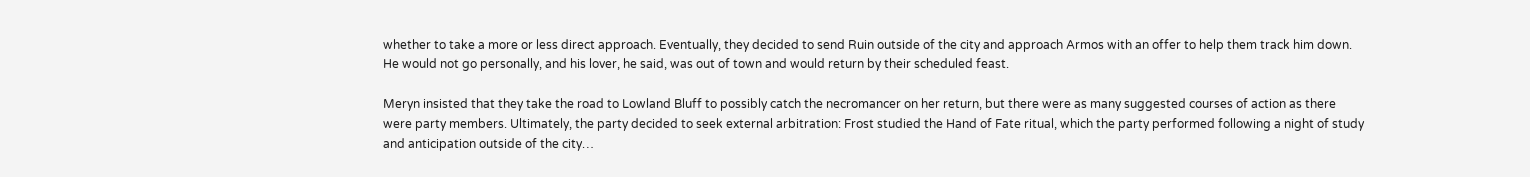whether to take a more or less direct approach. Eventually, they decided to send Ruin outside of the city and approach Armos with an offer to help them track him down. He would not go personally, and his lover, he said, was out of town and would return by their scheduled feast.

Meryn insisted that they take the road to Lowland Bluff to possibly catch the necromancer on her return, but there were as many suggested courses of action as there were party members. Ultimately, the party decided to seek external arbitration: Frost studied the Hand of Fate ritual, which the party performed following a night of study and anticipation outside of the city…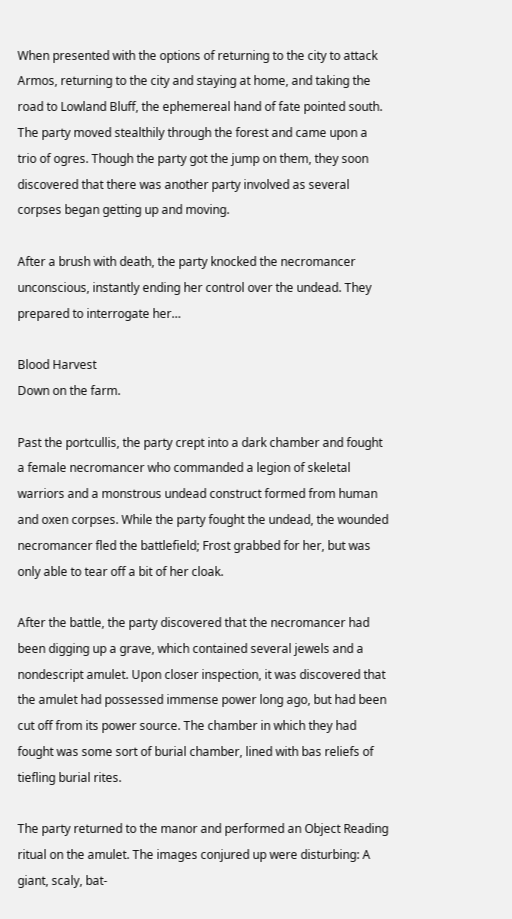When presented with the options of returning to the city to attack Armos, returning to the city and staying at home, and taking the road to Lowland Bluff, the ephemereal hand of fate pointed south. The party moved stealthily through the forest and came upon a trio of ogres. Though the party got the jump on them, they soon discovered that there was another party involved as several corpses began getting up and moving.

After a brush with death, the party knocked the necromancer unconscious, instantly ending her control over the undead. They prepared to interrogate her…

Blood Harvest
Down on the farm.

Past the portcullis, the party crept into a dark chamber and fought a female necromancer who commanded a legion of skeletal warriors and a monstrous undead construct formed from human and oxen corpses. While the party fought the undead, the wounded necromancer fled the battlefield; Frost grabbed for her, but was only able to tear off a bit of her cloak.

After the battle, the party discovered that the necromancer had been digging up a grave, which contained several jewels and a nondescript amulet. Upon closer inspection, it was discovered that the amulet had possessed immense power long ago, but had been cut off from its power source. The chamber in which they had fought was some sort of burial chamber, lined with bas reliefs of tiefling burial rites.

The party returned to the manor and performed an Object Reading ritual on the amulet. The images conjured up were disturbing: A giant, scaly, bat-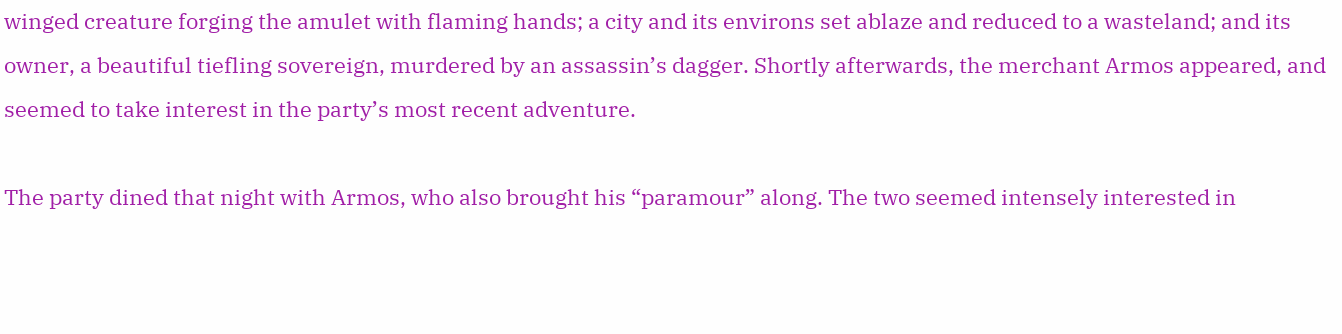winged creature forging the amulet with flaming hands; a city and its environs set ablaze and reduced to a wasteland; and its owner, a beautiful tiefling sovereign, murdered by an assassin’s dagger. Shortly afterwards, the merchant Armos appeared, and seemed to take interest in the party’s most recent adventure.

The party dined that night with Armos, who also brought his “paramour” along. The two seemed intensely interested in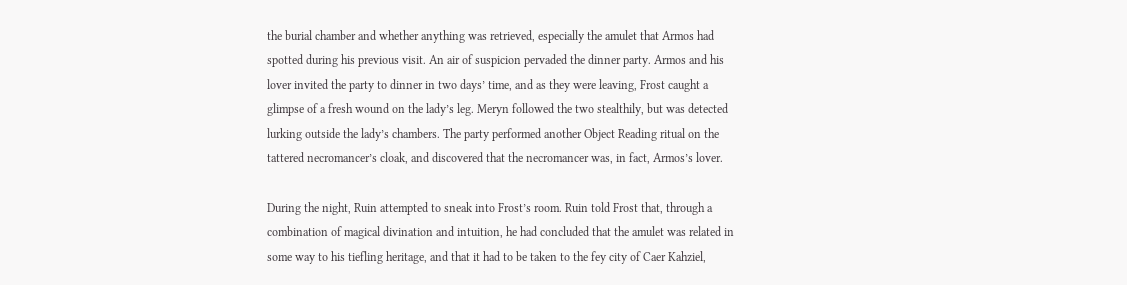the burial chamber and whether anything was retrieved, especially the amulet that Armos had spotted during his previous visit. An air of suspicion pervaded the dinner party. Armos and his lover invited the party to dinner in two days’ time, and as they were leaving, Frost caught a glimpse of a fresh wound on the lady’s leg. Meryn followed the two stealthily, but was detected lurking outside the lady’s chambers. The party performed another Object Reading ritual on the tattered necromancer’s cloak, and discovered that the necromancer was, in fact, Armos’s lover.

During the night, Ruin attempted to sneak into Frost’s room. Ruin told Frost that, through a combination of magical divination and intuition, he had concluded that the amulet was related in some way to his tiefling heritage, and that it had to be taken to the fey city of Caer Kahziel,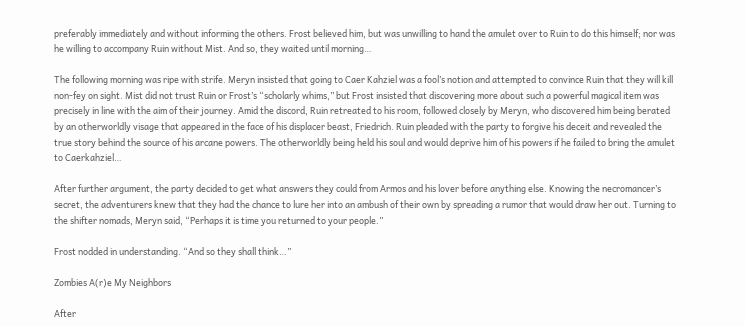preferably immediately and without informing the others. Frost believed him, but was unwilling to hand the amulet over to Ruin to do this himself; nor was he willing to accompany Ruin without Mist. And so, they waited until morning…

The following morning was ripe with strife. Meryn insisted that going to Caer Kahziel was a fool’s notion and attempted to convince Ruin that they will kill non-fey on sight. Mist did not trust Ruin or Frost’s “scholarly whims,” but Frost insisted that discovering more about such a powerful magical item was precisely in line with the aim of their journey. Amid the discord, Ruin retreated to his room, followed closely by Meryn, who discovered him being berated by an otherworldly visage that appeared in the face of his displacer beast, Friedrich. Ruin pleaded with the party to forgive his deceit and revealed the true story behind the source of his arcane powers. The otherworldly being held his soul and would deprive him of his powers if he failed to bring the amulet to Caerkahziel…

After further argument, the party decided to get what answers they could from Armos and his lover before anything else. Knowing the necromancer’s secret, the adventurers knew that they had the chance to lure her into an ambush of their own by spreading a rumor that would draw her out. Turning to the shifter nomads, Meryn said, “Perhaps it is time you returned to your people.”

Frost nodded in understanding. “And so they shall think…”

Zombies A(r)e My Neighbors

After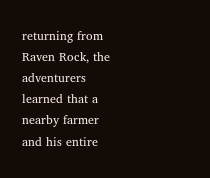returning from Raven Rock, the adventurers learned that a nearby farmer and his entire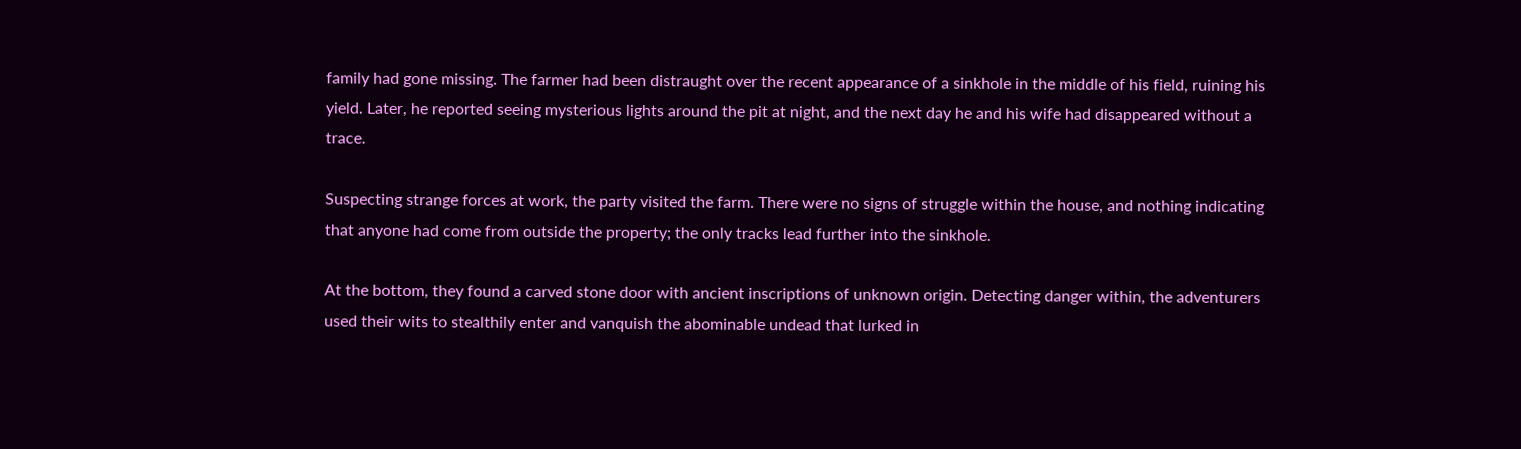family had gone missing. The farmer had been distraught over the recent appearance of a sinkhole in the middle of his field, ruining his yield. Later, he reported seeing mysterious lights around the pit at night, and the next day he and his wife had disappeared without a trace.

Suspecting strange forces at work, the party visited the farm. There were no signs of struggle within the house, and nothing indicating that anyone had come from outside the property; the only tracks lead further into the sinkhole.

At the bottom, they found a carved stone door with ancient inscriptions of unknown origin. Detecting danger within, the adventurers used their wits to stealthily enter and vanquish the abominable undead that lurked in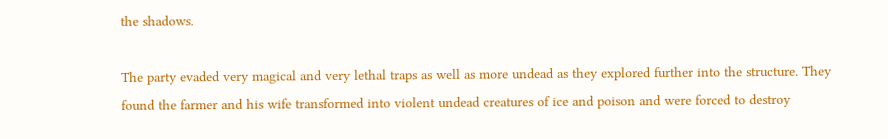the shadows.

The party evaded very magical and very lethal traps as well as more undead as they explored further into the structure. They found the farmer and his wife transformed into violent undead creatures of ice and poison and were forced to destroy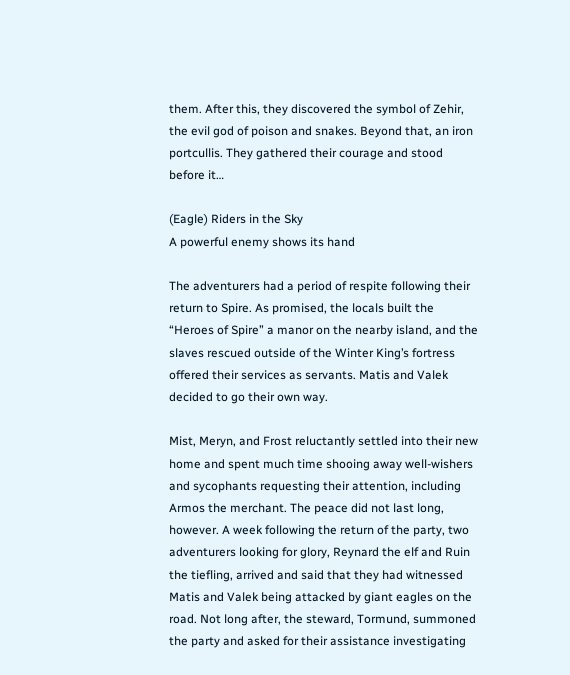them. After this, they discovered the symbol of Zehir, the evil god of poison and snakes. Beyond that, an iron portcullis. They gathered their courage and stood before it…

(Eagle) Riders in the Sky
A powerful enemy shows its hand

The adventurers had a period of respite following their return to Spire. As promised, the locals built the “Heroes of Spire” a manor on the nearby island, and the slaves rescued outside of the Winter King’s fortress offered their services as servants. Matis and Valek decided to go their own way.

Mist, Meryn, and Frost reluctantly settled into their new home and spent much time shooing away well-wishers and sycophants requesting their attention, including Armos the merchant. The peace did not last long, however. A week following the return of the party, two adventurers looking for glory, Reynard the elf and Ruin the tiefling, arrived and said that they had witnessed Matis and Valek being attacked by giant eagles on the road. Not long after, the steward, Tormund, summoned the party and asked for their assistance investigating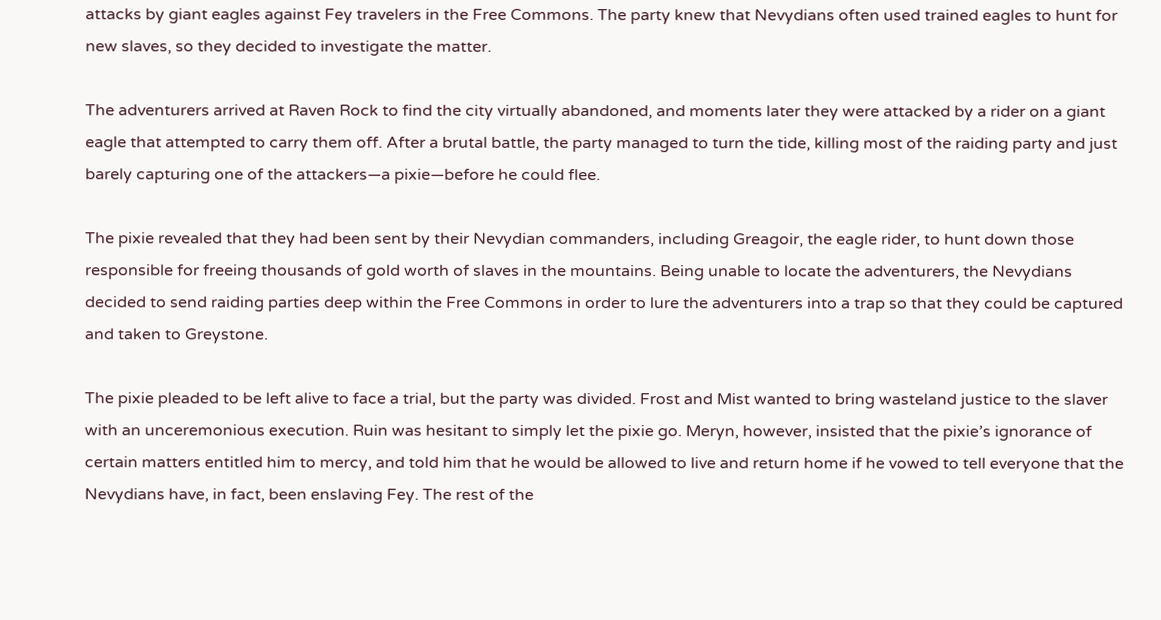attacks by giant eagles against Fey travelers in the Free Commons. The party knew that Nevydians often used trained eagles to hunt for new slaves, so they decided to investigate the matter.

The adventurers arrived at Raven Rock to find the city virtually abandoned, and moments later they were attacked by a rider on a giant eagle that attempted to carry them off. After a brutal battle, the party managed to turn the tide, killing most of the raiding party and just barely capturing one of the attackers—a pixie—before he could flee.

The pixie revealed that they had been sent by their Nevydian commanders, including Greagoir, the eagle rider, to hunt down those responsible for freeing thousands of gold worth of slaves in the mountains. Being unable to locate the adventurers, the Nevydians decided to send raiding parties deep within the Free Commons in order to lure the adventurers into a trap so that they could be captured and taken to Greystone.

The pixie pleaded to be left alive to face a trial, but the party was divided. Frost and Mist wanted to bring wasteland justice to the slaver with an unceremonious execution. Ruin was hesitant to simply let the pixie go. Meryn, however, insisted that the pixie’s ignorance of certain matters entitled him to mercy, and told him that he would be allowed to live and return home if he vowed to tell everyone that the Nevydians have, in fact, been enslaving Fey. The rest of the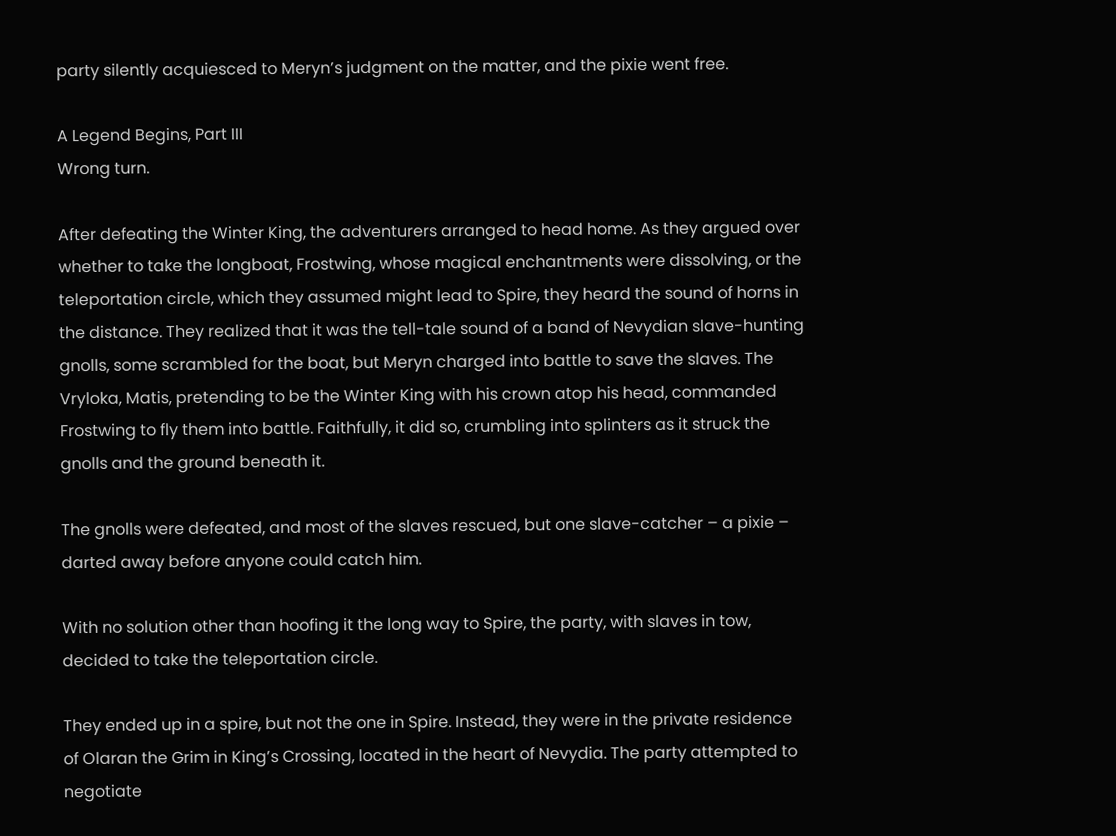party silently acquiesced to Meryn’s judgment on the matter, and the pixie went free.

A Legend Begins, Part III
Wrong turn.

After defeating the Winter King, the adventurers arranged to head home. As they argued over whether to take the longboat, Frostwing, whose magical enchantments were dissolving, or the teleportation circle, which they assumed might lead to Spire, they heard the sound of horns in the distance. They realized that it was the tell-tale sound of a band of Nevydian slave-hunting gnolls, some scrambled for the boat, but Meryn charged into battle to save the slaves. The Vryloka, Matis, pretending to be the Winter King with his crown atop his head, commanded Frostwing to fly them into battle. Faithfully, it did so, crumbling into splinters as it struck the gnolls and the ground beneath it.

The gnolls were defeated, and most of the slaves rescued, but one slave-catcher – a pixie – darted away before anyone could catch him.

With no solution other than hoofing it the long way to Spire, the party, with slaves in tow, decided to take the teleportation circle.

They ended up in a spire, but not the one in Spire. Instead, they were in the private residence of Olaran the Grim in King’s Crossing, located in the heart of Nevydia. The party attempted to negotiate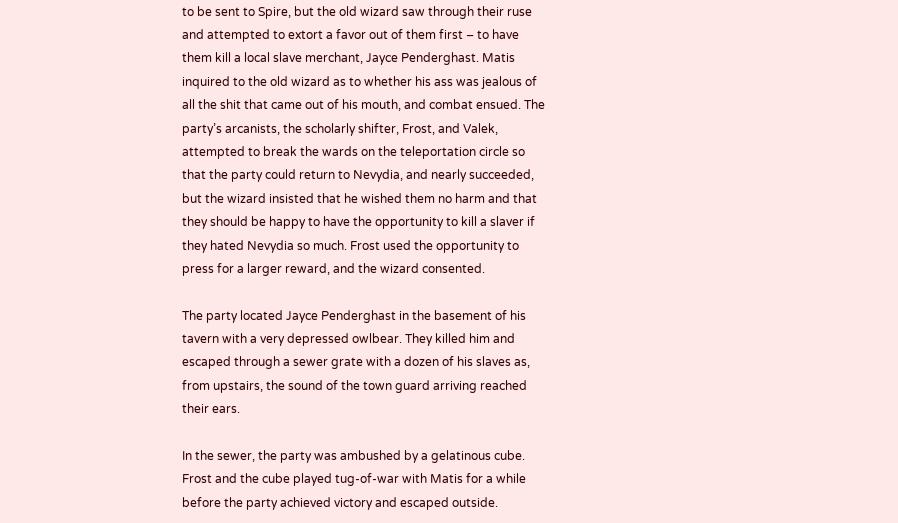to be sent to Spire, but the old wizard saw through their ruse and attempted to extort a favor out of them first – to have them kill a local slave merchant, Jayce Penderghast. Matis inquired to the old wizard as to whether his ass was jealous of all the shit that came out of his mouth, and combat ensued. The party’s arcanists, the scholarly shifter, Frost, and Valek, attempted to break the wards on the teleportation circle so that the party could return to Nevydia, and nearly succeeded, but the wizard insisted that he wished them no harm and that they should be happy to have the opportunity to kill a slaver if they hated Nevydia so much. Frost used the opportunity to press for a larger reward, and the wizard consented.

The party located Jayce Penderghast in the basement of his tavern with a very depressed owlbear. They killed him and escaped through a sewer grate with a dozen of his slaves as, from upstairs, the sound of the town guard arriving reached their ears.

In the sewer, the party was ambushed by a gelatinous cube. Frost and the cube played tug-of-war with Matis for a while before the party achieved victory and escaped outside.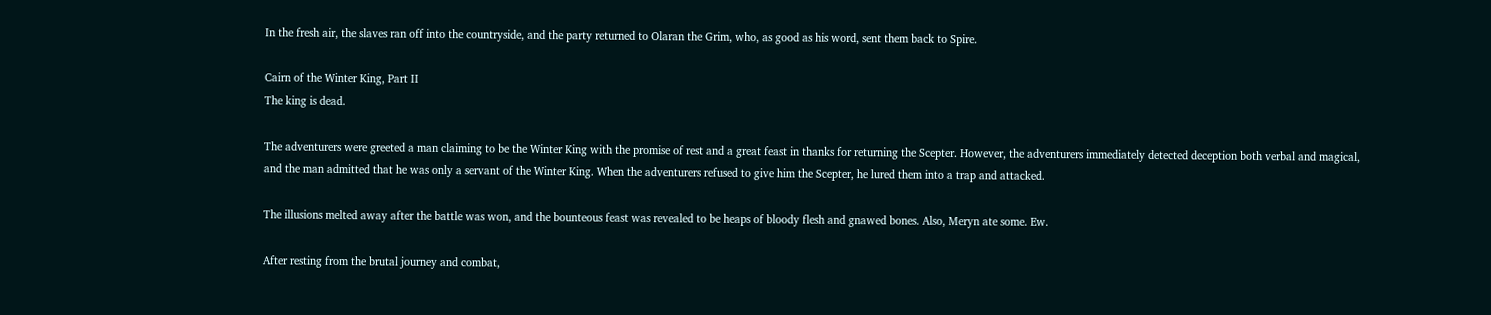In the fresh air, the slaves ran off into the countryside, and the party returned to Olaran the Grim, who, as good as his word, sent them back to Spire.

Cairn of the Winter King, Part II
The king is dead.

The adventurers were greeted a man claiming to be the Winter King with the promise of rest and a great feast in thanks for returning the Scepter. However, the adventurers immediately detected deception both verbal and magical, and the man admitted that he was only a servant of the Winter King. When the adventurers refused to give him the Scepter, he lured them into a trap and attacked.

The illusions melted away after the battle was won, and the bounteous feast was revealed to be heaps of bloody flesh and gnawed bones. Also, Meryn ate some. Ew.

After resting from the brutal journey and combat,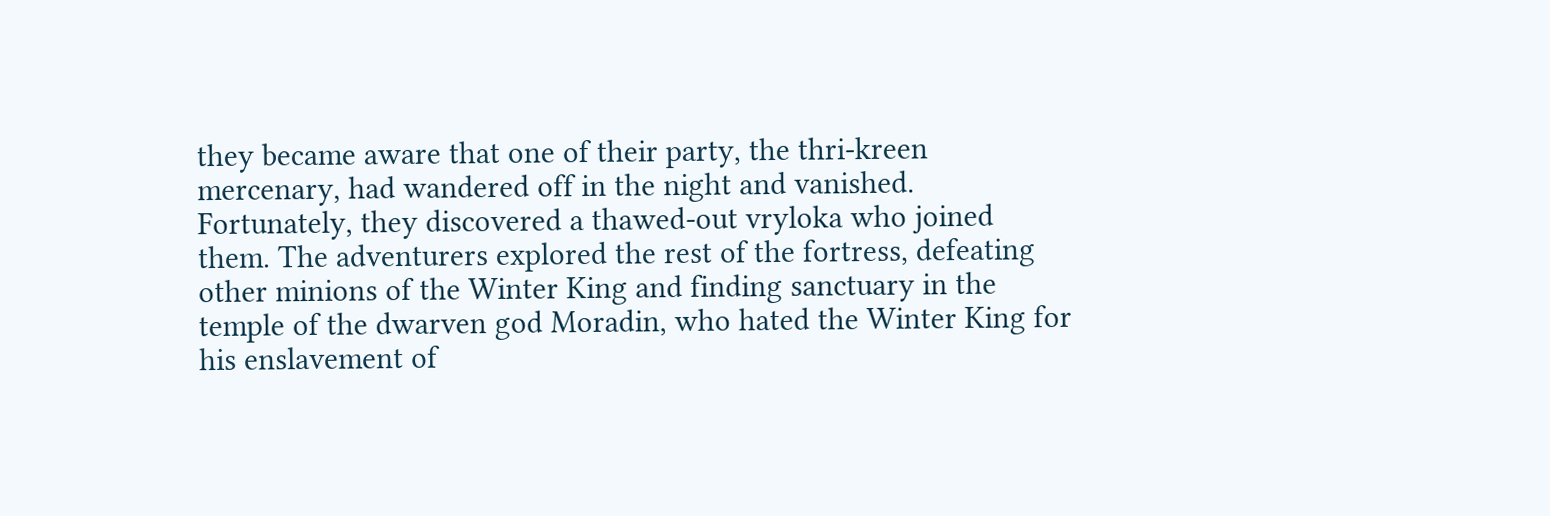they became aware that one of their party, the thri-kreen mercenary, had wandered off in the night and vanished. Fortunately, they discovered a thawed-out vryloka who joined them. The adventurers explored the rest of the fortress, defeating other minions of the Winter King and finding sanctuary in the temple of the dwarven god Moradin, who hated the Winter King for his enslavement of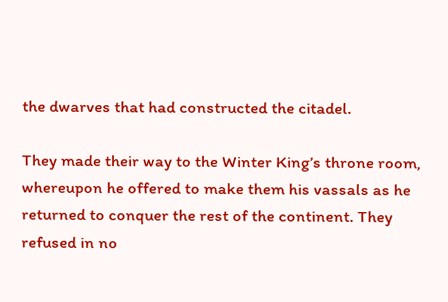the dwarves that had constructed the citadel.

They made their way to the Winter King’s throne room, whereupon he offered to make them his vassals as he returned to conquer the rest of the continent. They refused in no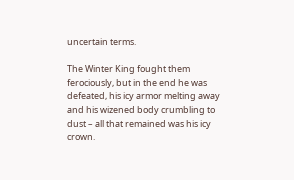uncertain terms.

The Winter King fought them ferociously, but in the end he was defeated, his icy armor melting away and his wizened body crumbling to dust – all that remained was his icy crown.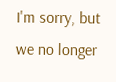I'm sorry, but we no longer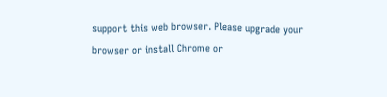support this web browser. Please upgrade your browser or install Chrome or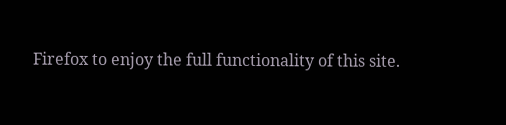Firefox to enjoy the full functionality of this site.